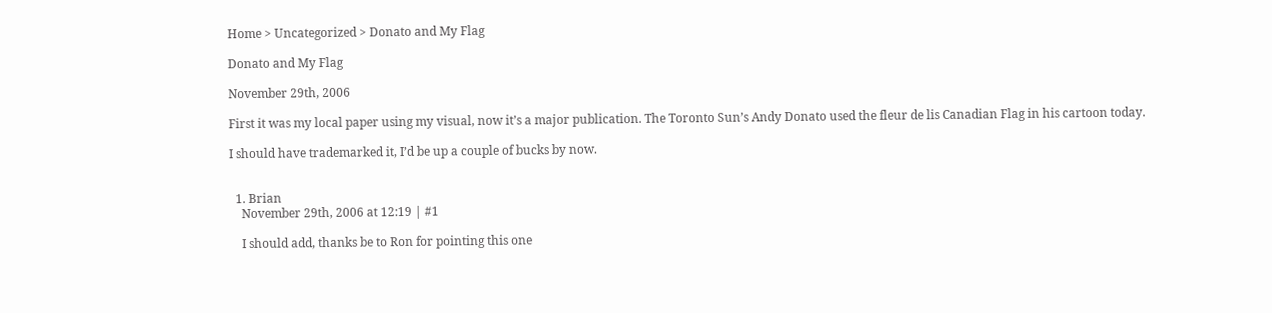Home > Uncategorized > Donato and My Flag

Donato and My Flag

November 29th, 2006

First it was my local paper using my visual, now it’s a major publication. The Toronto Sun’s Andy Donato used the fleur de lis Canadian Flag in his cartoon today.

I should have trademarked it, I’d be up a couple of bucks by now.


  1. Brian
    November 29th, 2006 at 12:19 | #1

    I should add, thanks be to Ron for pointing this one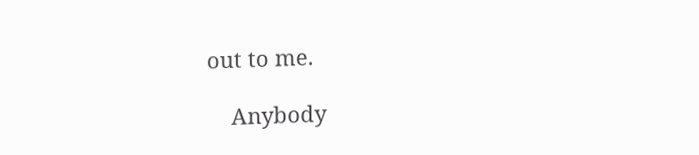out to me.

    Anybody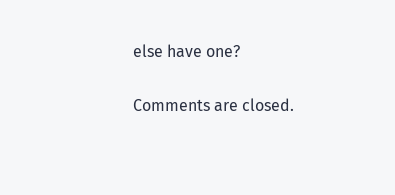else have one?

Comments are closed.